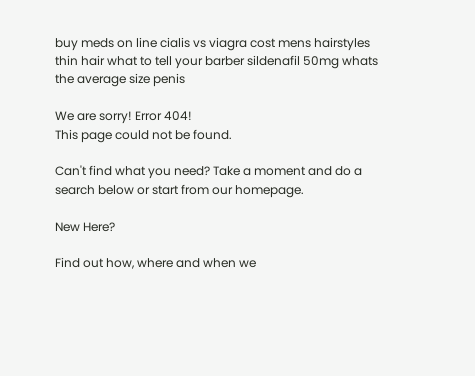buy meds on line cialis vs viagra cost mens hairstyles thin hair what to tell your barber sildenafil 50mg whats the average size penis

We are sorry! Error 404!
This page could not be found.

Can't find what you need? Take a moment and do a search below or start from our homepage.

New Here?

Find out how, where and when we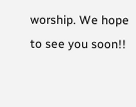worship. We hope to see you soon!!